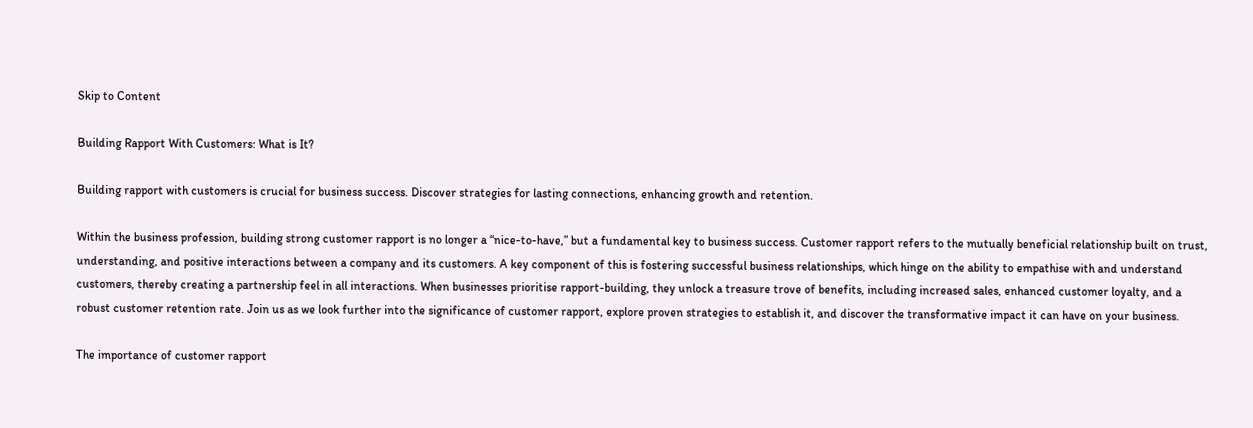Skip to Content

Building Rapport With Customers: What is It?

Building rapport with customers is crucial for business success. Discover strategies for lasting connections, enhancing growth and retention.

Within the business profession, building strong customer rapport is no longer a “nice-to-have,” but a fundamental key to business success. Customer rapport refers to the mutually beneficial relationship built on trust, understanding, and positive interactions between a company and its customers. A key component of this is fostering successful business relationships, which hinge on the ability to empathise with and understand customers, thereby creating a partnership feel in all interactions. When businesses prioritise rapport-building, they unlock a treasure trove of benefits, including increased sales, enhanced customer loyalty, and a robust customer retention rate. Join us as we look further into the significance of customer rapport, explore proven strategies to establish it, and discover the transformative impact it can have on your business.

The importance of customer rapport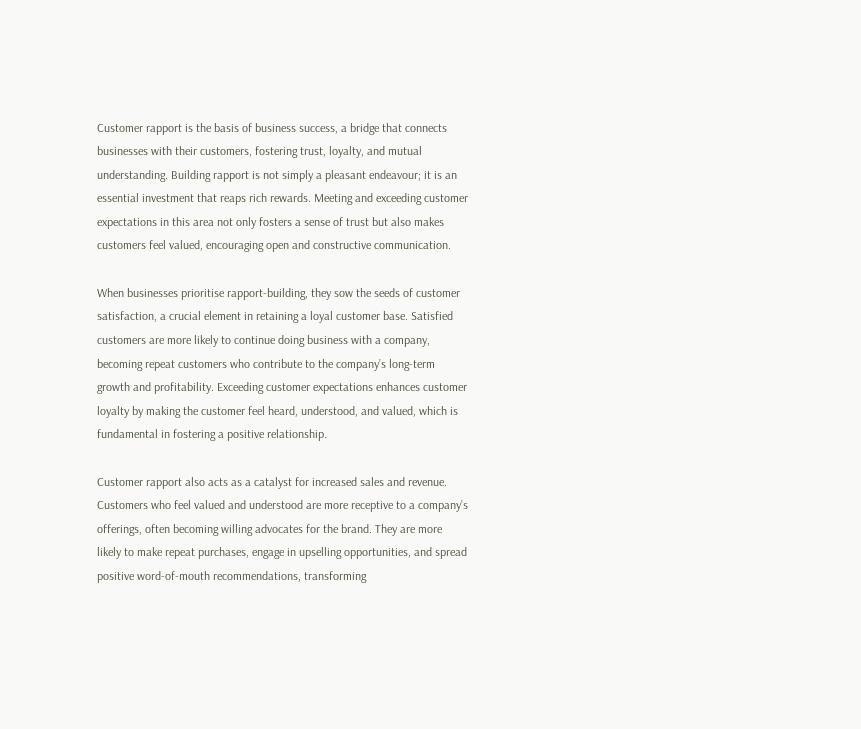Customer rapport is the basis of business success, a bridge that connects businesses with their customers, fostering trust, loyalty, and mutual understanding. Building rapport is not simply a pleasant endeavour; it is an essential investment that reaps rich rewards. Meeting and exceeding customer expectations in this area not only fosters a sense of trust but also makes customers feel valued, encouraging open and constructive communication.

When businesses prioritise rapport-building, they sow the seeds of customer satisfaction, a crucial element in retaining a loyal customer base. Satisfied customers are more likely to continue doing business with a company, becoming repeat customers who contribute to the company’s long-term growth and profitability. Exceeding customer expectations enhances customer loyalty by making the customer feel heard, understood, and valued, which is fundamental in fostering a positive relationship.

Customer rapport also acts as a catalyst for increased sales and revenue. Customers who feel valued and understood are more receptive to a company’s offerings, often becoming willing advocates for the brand. They are more likely to make repeat purchases, engage in upselling opportunities, and spread positive word-of-mouth recommendations, transforming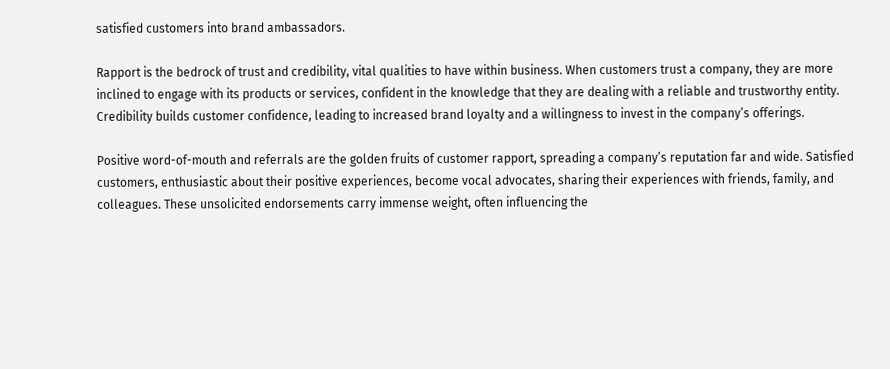satisfied customers into brand ambassadors.

Rapport is the bedrock of trust and credibility, vital qualities to have within business. When customers trust a company, they are more inclined to engage with its products or services, confident in the knowledge that they are dealing with a reliable and trustworthy entity. Credibility builds customer confidence, leading to increased brand loyalty and a willingness to invest in the company’s offerings.

Positive word-of-mouth and referrals are the golden fruits of customer rapport, spreading a company’s reputation far and wide. Satisfied customers, enthusiastic about their positive experiences, become vocal advocates, sharing their experiences with friends, family, and colleagues. These unsolicited endorsements carry immense weight, often influencing the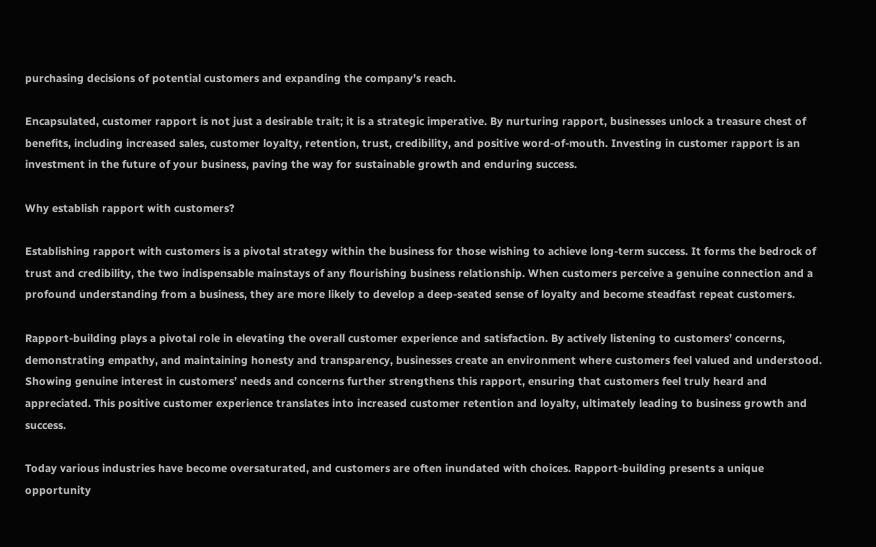purchasing decisions of potential customers and expanding the company’s reach.

Encapsulated, customer rapport is not just a desirable trait; it is a strategic imperative. By nurturing rapport, businesses unlock a treasure chest of benefits, including increased sales, customer loyalty, retention, trust, credibility, and positive word-of-mouth. Investing in customer rapport is an investment in the future of your business, paving the way for sustainable growth and enduring success.

Why establish rapport with customers?

Establishing rapport with customers is a pivotal strategy within the business for those wishing to achieve long-term success. It forms the bedrock of trust and credibility, the two indispensable mainstays of any flourishing business relationship. When customers perceive a genuine connection and a profound understanding from a business, they are more likely to develop a deep-seated sense of loyalty and become steadfast repeat customers.

Rapport-building plays a pivotal role in elevating the overall customer experience and satisfaction. By actively listening to customers’ concerns, demonstrating empathy, and maintaining honesty and transparency, businesses create an environment where customers feel valued and understood. Showing genuine interest in customers’ needs and concerns further strengthens this rapport, ensuring that customers feel truly heard and appreciated. This positive customer experience translates into increased customer retention and loyalty, ultimately leading to business growth and success.

Today various industries have become oversaturated, and customers are often inundated with choices. Rapport-building presents a unique opportunity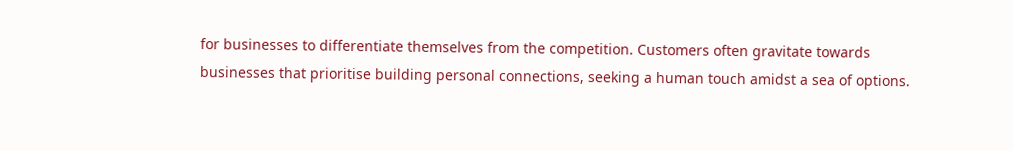for businesses to differentiate themselves from the competition. Customers often gravitate towards businesses that prioritise building personal connections, seeking a human touch amidst a sea of options.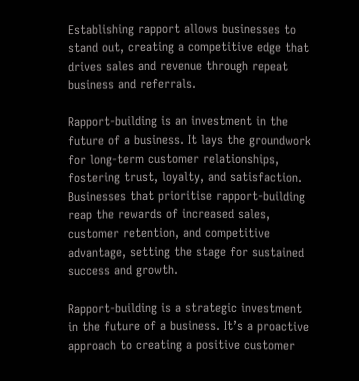Establishing rapport allows businesses to stand out, creating a competitive edge that drives sales and revenue through repeat business and referrals.

Rapport-building is an investment in the future of a business. It lays the groundwork for long-term customer relationships, fostering trust, loyalty, and satisfaction. Businesses that prioritise rapport-building reap the rewards of increased sales, customer retention, and competitive advantage, setting the stage for sustained success and growth.

Rapport-building is a strategic investment in the future of a business. It’s a proactive approach to creating a positive customer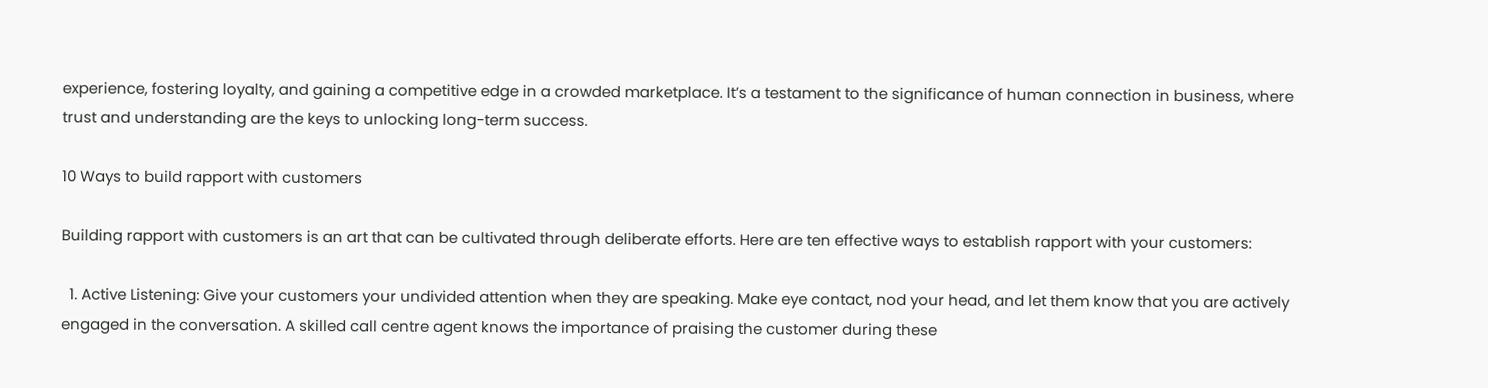experience, fostering loyalty, and gaining a competitive edge in a crowded marketplace. It’s a testament to the significance of human connection in business, where trust and understanding are the keys to unlocking long-term success.

10 Ways to build rapport with customers

Building rapport with customers is an art that can be cultivated through deliberate efforts. Here are ten effective ways to establish rapport with your customers:

  1. Active Listening: Give your customers your undivided attention when they are speaking. Make eye contact, nod your head, and let them know that you are actively engaged in the conversation. A skilled call centre agent knows the importance of praising the customer during these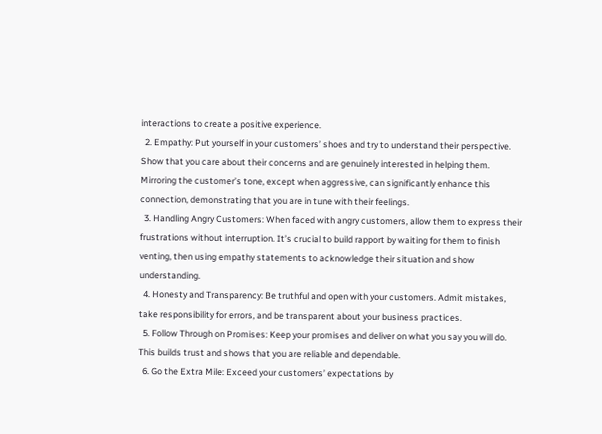interactions to create a positive experience.
  2. Empathy: Put yourself in your customers’ shoes and try to understand their perspective. Show that you care about their concerns and are genuinely interested in helping them. Mirroring the customer’s tone, except when aggressive, can significantly enhance this connection, demonstrating that you are in tune with their feelings.
  3. Handling Angry Customers: When faced with angry customers, allow them to express their frustrations without interruption. It’s crucial to build rapport by waiting for them to finish venting, then using empathy statements to acknowledge their situation and show understanding.
  4. Honesty and Transparency: Be truthful and open with your customers. Admit mistakes, take responsibility for errors, and be transparent about your business practices.
  5. Follow Through on Promises: Keep your promises and deliver on what you say you will do. This builds trust and shows that you are reliable and dependable.
  6. Go the Extra Mile: Exceed your customers’ expectations by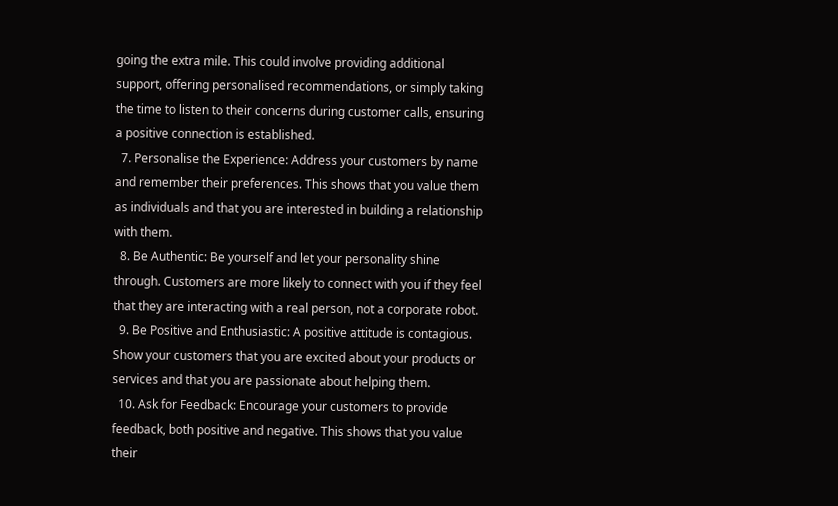going the extra mile. This could involve providing additional support, offering personalised recommendations, or simply taking the time to listen to their concerns during customer calls, ensuring a positive connection is established.
  7. Personalise the Experience: Address your customers by name and remember their preferences. This shows that you value them as individuals and that you are interested in building a relationship with them.
  8. Be Authentic: Be yourself and let your personality shine through. Customers are more likely to connect with you if they feel that they are interacting with a real person, not a corporate robot.
  9. Be Positive and Enthusiastic: A positive attitude is contagious. Show your customers that you are excited about your products or services and that you are passionate about helping them.
  10. Ask for Feedback: Encourage your customers to provide feedback, both positive and negative. This shows that you value their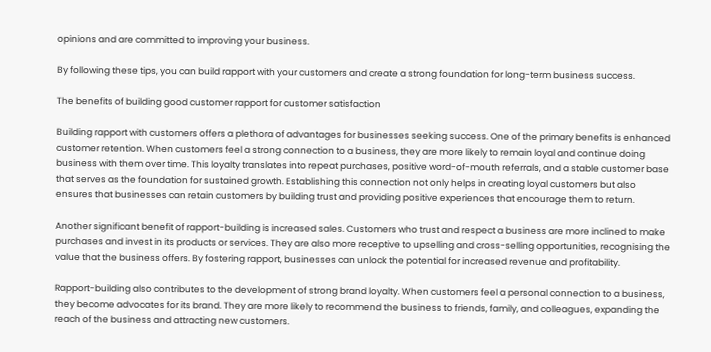opinions and are committed to improving your business.

By following these tips, you can build rapport with your customers and create a strong foundation for long-term business success.

The benefits of building good customer rapport for customer satisfaction

Building rapport with customers offers a plethora of advantages for businesses seeking success. One of the primary benefits is enhanced customer retention. When customers feel a strong connection to a business, they are more likely to remain loyal and continue doing business with them over time. This loyalty translates into repeat purchases, positive word-of-mouth referrals, and a stable customer base that serves as the foundation for sustained growth. Establishing this connection not only helps in creating loyal customers but also ensures that businesses can retain customers by building trust and providing positive experiences that encourage them to return.

Another significant benefit of rapport-building is increased sales. Customers who trust and respect a business are more inclined to make purchases and invest in its products or services. They are also more receptive to upselling and cross-selling opportunities, recognising the value that the business offers. By fostering rapport, businesses can unlock the potential for increased revenue and profitability.

Rapport-building also contributes to the development of strong brand loyalty. When customers feel a personal connection to a business, they become advocates for its brand. They are more likely to recommend the business to friends, family, and colleagues, expanding the reach of the business and attracting new customers.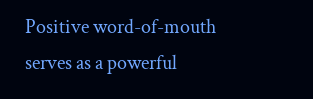Positive word-of-mouth serves as a powerful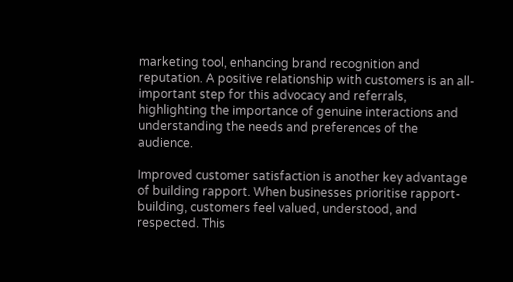marketing tool, enhancing brand recognition and reputation. A positive relationship with customers is an all-important step for this advocacy and referrals, highlighting the importance of genuine interactions and understanding the needs and preferences of the audience.

Improved customer satisfaction is another key advantage of building rapport. When businesses prioritise rapport-building, customers feel valued, understood, and respected. This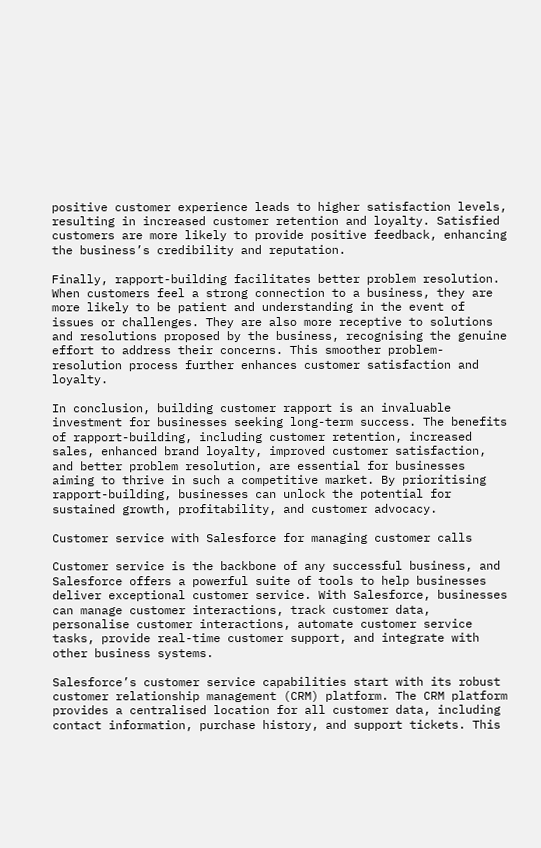positive customer experience leads to higher satisfaction levels, resulting in increased customer retention and loyalty. Satisfied customers are more likely to provide positive feedback, enhancing the business’s credibility and reputation.

Finally, rapport-building facilitates better problem resolution. When customers feel a strong connection to a business, they are more likely to be patient and understanding in the event of issues or challenges. They are also more receptive to solutions and resolutions proposed by the business, recognising the genuine effort to address their concerns. This smoother problem-resolution process further enhances customer satisfaction and loyalty.

In conclusion, building customer rapport is an invaluable investment for businesses seeking long-term success. The benefits of rapport-building, including customer retention, increased sales, enhanced brand loyalty, improved customer satisfaction, and better problem resolution, are essential for businesses aiming to thrive in such a competitive market. By prioritising rapport-building, businesses can unlock the potential for sustained growth, profitability, and customer advocacy.

Customer service with Salesforce for managing customer calls

Customer service is the backbone of any successful business, and Salesforce offers a powerful suite of tools to help businesses deliver exceptional customer service. With Salesforce, businesses can manage customer interactions, track customer data, personalise customer interactions, automate customer service tasks, provide real-time customer support, and integrate with other business systems.

Salesforce’s customer service capabilities start with its robust customer relationship management (CRM) platform. The CRM platform provides a centralised location for all customer data, including contact information, purchase history, and support tickets. This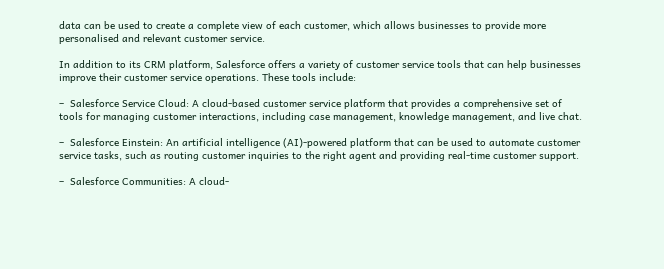data can be used to create a complete view of each customer, which allows businesses to provide more personalised and relevant customer service.

In addition to its CRM platform, Salesforce offers a variety of customer service tools that can help businesses improve their customer service operations. These tools include:

–  Salesforce Service Cloud: A cloud-based customer service platform that provides a comprehensive set of tools for managing customer interactions, including case management, knowledge management, and live chat.

–  Salesforce Einstein: An artificial intelligence (AI)-powered platform that can be used to automate customer service tasks, such as routing customer inquiries to the right agent and providing real-time customer support.

–  Salesforce Communities: A cloud-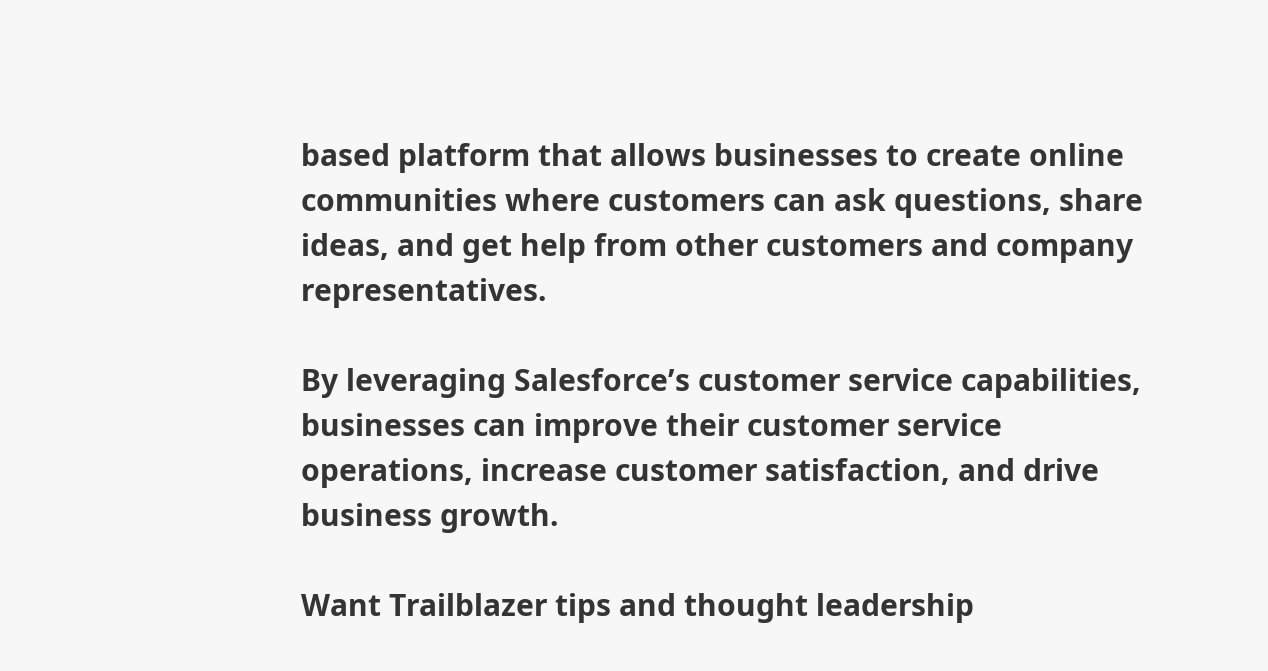based platform that allows businesses to create online communities where customers can ask questions, share ideas, and get help from other customers and company representatives.

By leveraging Salesforce’s customer service capabilities, businesses can improve their customer service operations, increase customer satisfaction, and drive business growth.

Want Trailblazer tips and thought leadership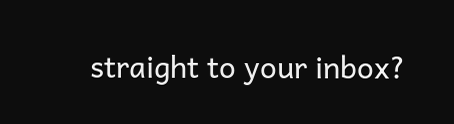straight to your inbox?